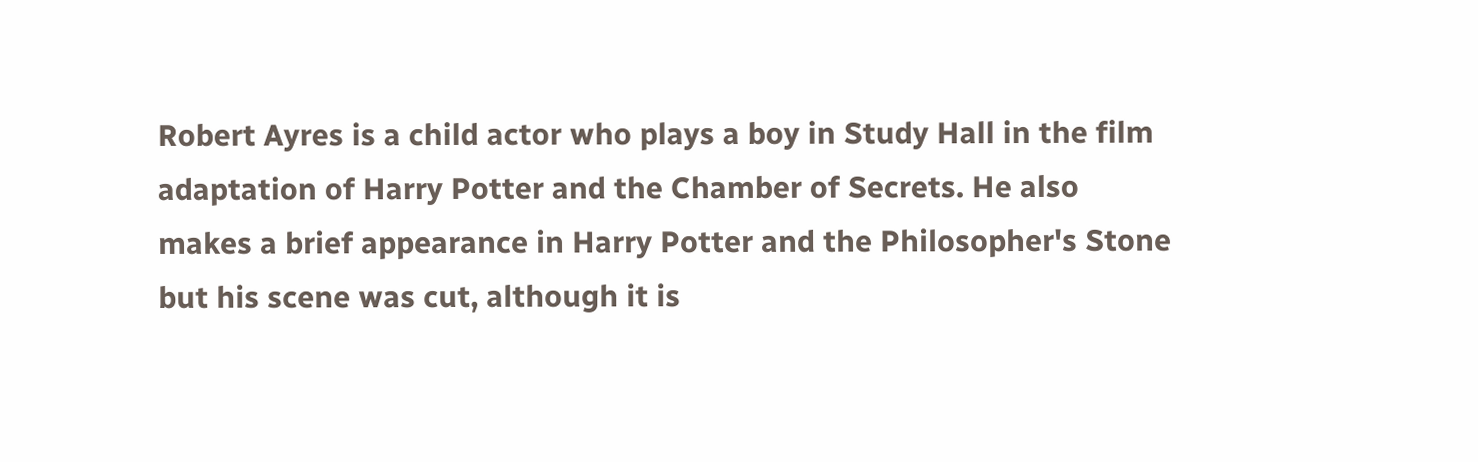Robert Ayres is a child actor who plays a boy in Study Hall in the film adaptation of Harry Potter and the Chamber of Secrets. He also makes a brief appearance in Harry Potter and the Philosopher's Stone but his scene was cut, although it is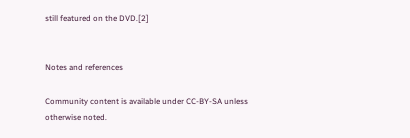still featured on the DVD.[2]


Notes and references

Community content is available under CC-BY-SA unless otherwise noted.